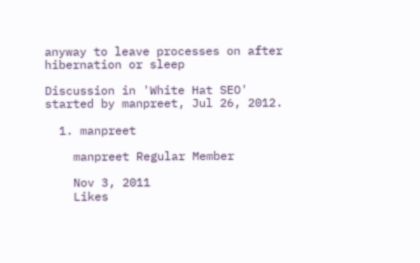anyway to leave processes on after hibernation or sleep

Discussion in 'White Hat SEO' started by manpreet, Jul 26, 2012.

  1. manpreet

    manpreet Regular Member

    Nov 3, 2011
    Likes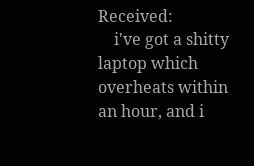Received:
    i've got a shitty laptop which overheats within an hour, and i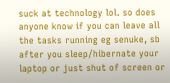suck at technology lol. so does anyone know if you can leave all the tasks running eg senuke, sb after you sleep/hibernate your laptop or just shut of screen or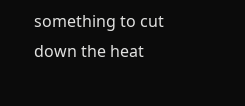something to cut down the heat